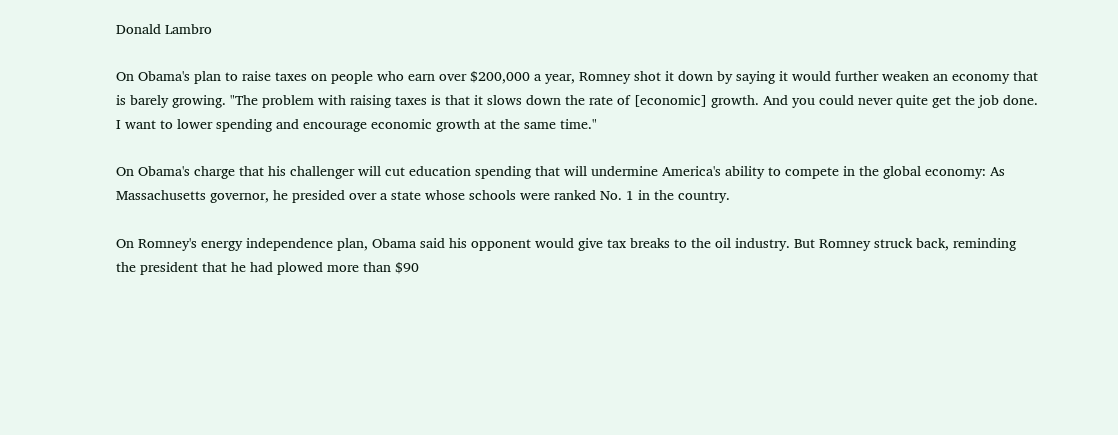Donald Lambro

On Obama's plan to raise taxes on people who earn over $200,000 a year, Romney shot it down by saying it would further weaken an economy that is barely growing. "The problem with raising taxes is that it slows down the rate of [economic] growth. And you could never quite get the job done. I want to lower spending and encourage economic growth at the same time."

On Obama's charge that his challenger will cut education spending that will undermine America's ability to compete in the global economy: As Massachusetts governor, he presided over a state whose schools were ranked No. 1 in the country.

On Romney's energy independence plan, Obama said his opponent would give tax breaks to the oil industry. But Romney struck back, reminding the president that he had plowed more than $90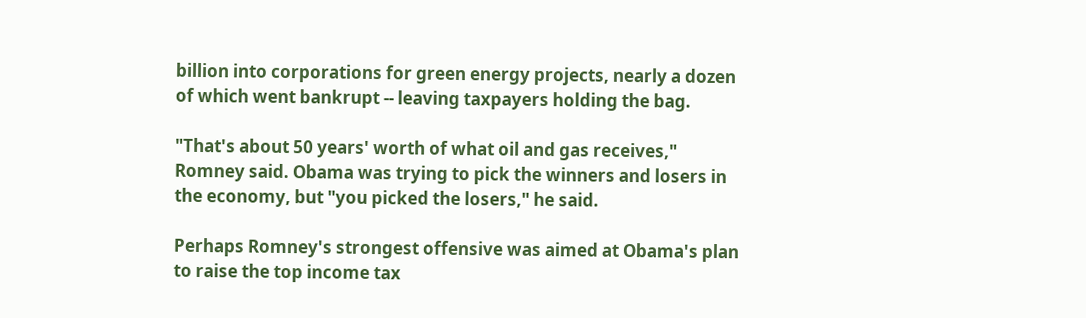billion into corporations for green energy projects, nearly a dozen of which went bankrupt -- leaving taxpayers holding the bag.

"That's about 50 years' worth of what oil and gas receives," Romney said. Obama was trying to pick the winners and losers in the economy, but "you picked the losers," he said.

Perhaps Romney's strongest offensive was aimed at Obama's plan to raise the top income tax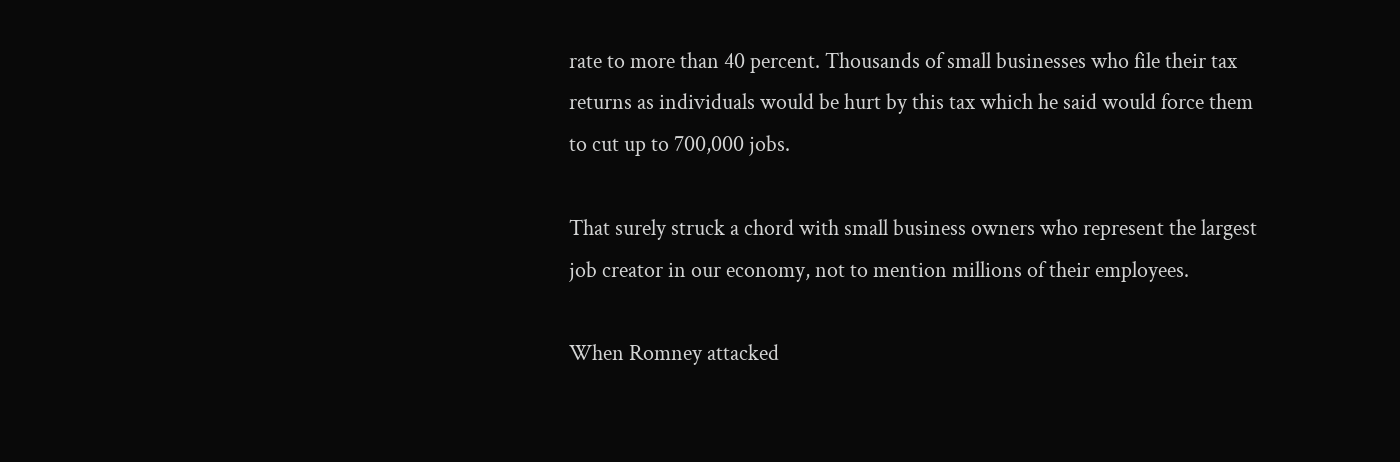rate to more than 40 percent. Thousands of small businesses who file their tax returns as individuals would be hurt by this tax which he said would force them to cut up to 700,000 jobs.

That surely struck a chord with small business owners who represent the largest job creator in our economy, not to mention millions of their employees.

When Romney attacked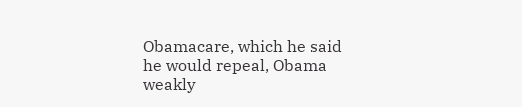Obamacare, which he said he would repeal, Obama weakly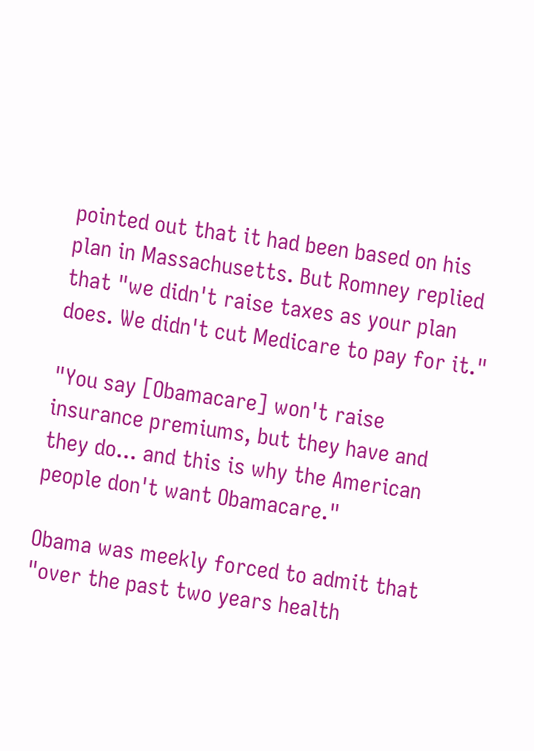pointed out that it had been based on his plan in Massachusetts. But Romney replied that "we didn't raise taxes as your plan does. We didn't cut Medicare to pay for it."

"You say [Obamacare] won't raise insurance premiums, but they have and they do... and this is why the American people don't want Obamacare."

Obama was meekly forced to admit that "over the past two years health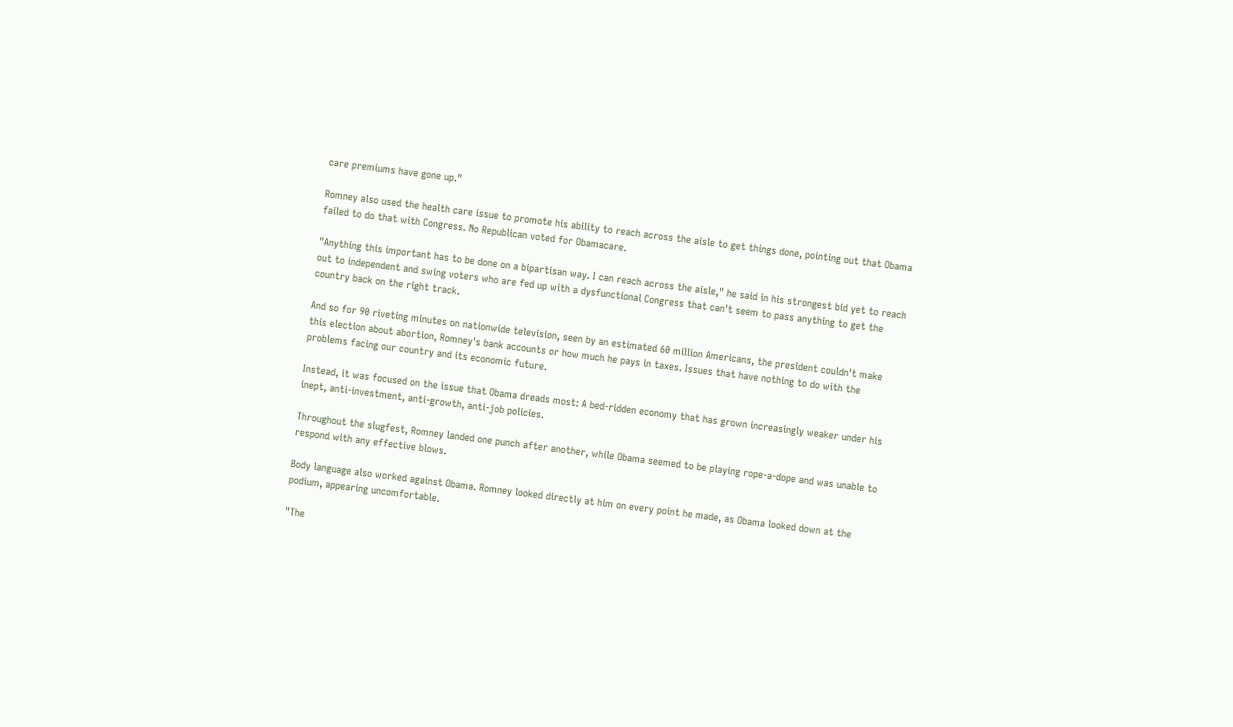care premiums have gone up."

Romney also used the health care issue to promote his ability to reach across the aisle to get things done, pointing out that Obama failed to do that with Congress. No Republican voted for Obamacare.

"Anything this important has to be done on a bipartisan way. I can reach across the aisle," he said in his strongest bid yet to reach out to independent and swing voters who are fed up with a dysfunctional Congress that can't seem to pass anything to get the country back on the right track.

And so for 90 riveting minutes on nationwide television, seen by an estimated 60 million Americans, the president couldn't make this election about abortion, Romney's bank accounts or how much he pays in taxes. Issues that have nothing to do with the problems facing our country and its economic future.

Instead, it was focused on the issue that Obama dreads most: A bed-ridden economy that has grown increasingly weaker under his inept, anti-investment, anti-growth, anti-job policies.

Throughout the slugfest, Romney landed one punch after another, while Obama seemed to be playing rope-a-dope and was unable to respond with any effective blows.

Body language also worked against Obama. Romney looked directly at him on every point he made, as Obama looked down at the podium, appearing uncomfortable.

"The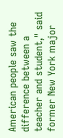American people saw the difference between a teacher and student," said former New York major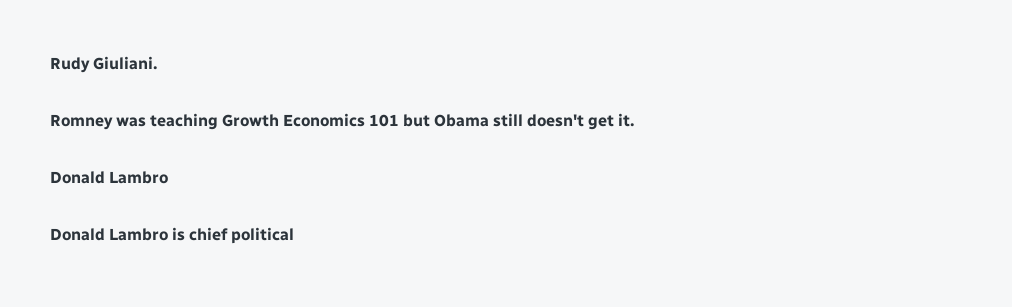Rudy Giuliani.

Romney was teaching Growth Economics 101 but Obama still doesn't get it.

Donald Lambro

Donald Lambro is chief political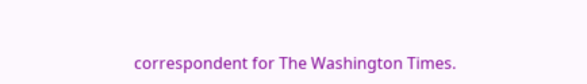correspondent for The Washington Times.